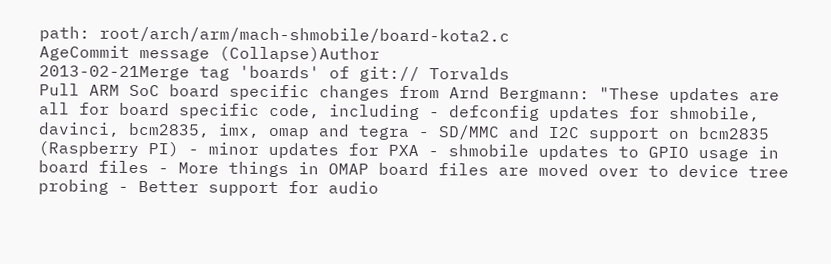path: root/arch/arm/mach-shmobile/board-kota2.c
AgeCommit message (Collapse)Author
2013-02-21Merge tag 'boards' of git:// Torvalds
Pull ARM SoC board specific changes from Arnd Bergmann: "These updates are all for board specific code, including - defconfig updates for shmobile, davinci, bcm2835, imx, omap and tegra - SD/MMC and I2C support on bcm2835 (Raspberry PI) - minor updates for PXA - shmobile updates to GPIO usage in board files - More things in OMAP board files are moved over to device tree probing - Better support for audio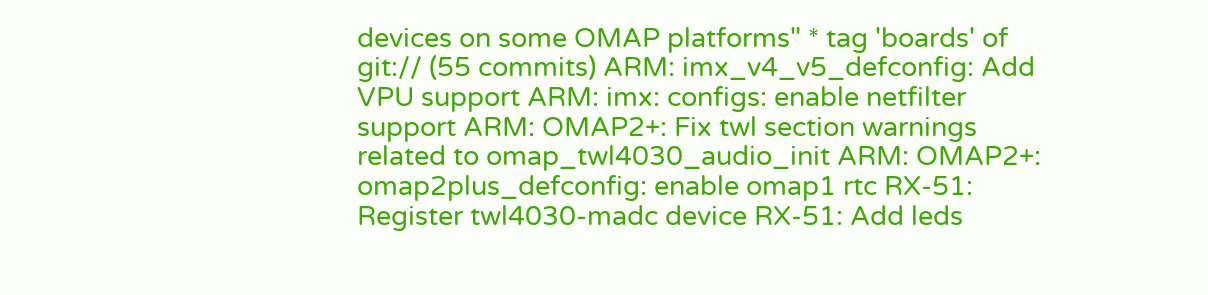devices on some OMAP platforms" * tag 'boards' of git:// (55 commits) ARM: imx_v4_v5_defconfig: Add VPU support ARM: imx: configs: enable netfilter support ARM: OMAP2+: Fix twl section warnings related to omap_twl4030_audio_init ARM: OMAP2+: omap2plus_defconfig: enable omap1 rtc RX-51: Register twl4030-madc device RX-51: Add leds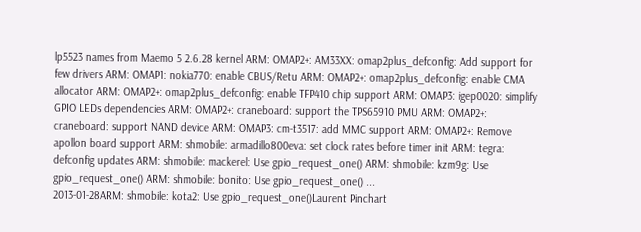lp5523 names from Maemo 5 2.6.28 kernel ARM: OMAP2+: AM33XX: omap2plus_defconfig: Add support for few drivers ARM: OMAP1: nokia770: enable CBUS/Retu ARM: OMAP2+: omap2plus_defconfig: enable CMA allocator ARM: OMAP2+: omap2plus_defconfig: enable TFP410 chip support ARM: OMAP3: igep0020: simplify GPIO LEDs dependencies ARM: OMAP2+: craneboard: support the TPS65910 PMU ARM: OMAP2+: craneboard: support NAND device ARM: OMAP3: cm-t3517: add MMC support ARM: OMAP2+: Remove apollon board support ARM: shmobile: armadillo800eva: set clock rates before timer init ARM: tegra: defconfig updates ARM: shmobile: mackerel: Use gpio_request_one() ARM: shmobile: kzm9g: Use gpio_request_one() ARM: shmobile: bonito: Use gpio_request_one() ...
2013-01-28ARM: shmobile: kota2: Use gpio_request_one()Laurent Pinchart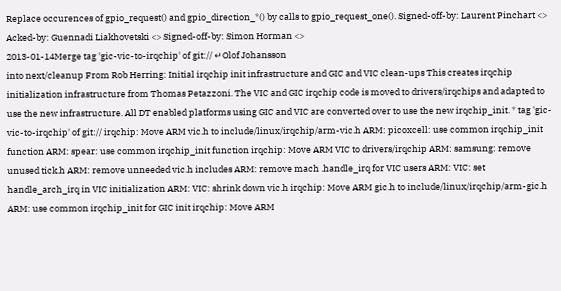Replace occurences of gpio_request() and gpio_direction_*() by calls to gpio_request_one(). Signed-off-by: Laurent Pinchart <> Acked-by: Guennadi Liakhovetski <> Signed-off-by: Simon Horman <>
2013-01-14Merge tag 'gic-vic-to-irqchip' of git:// ↵Olof Johansson
into next/cleanup From Rob Herring: Initial irqchip init infrastructure and GIC and VIC clean-ups This creates irqchip initialization infrastructure from Thomas Petazzoni. The VIC and GIC irqchip code is moved to drivers/irqchips and adapted to use the new infrastructure. All DT enabled platforms using GIC and VIC are converted over to use the new irqchip_init. * tag 'gic-vic-to-irqchip' of git:// irqchip: Move ARM vic.h to include/linux/irqchip/arm-vic.h ARM: picoxcell: use common irqchip_init function ARM: spear: use common irqchip_init function irqchip: Move ARM VIC to drivers/irqchip ARM: samsung: remove unused tick.h ARM: remove unneeded vic.h includes ARM: remove mach .handle_irq for VIC users ARM: VIC: set handle_arch_irq in VIC initialization ARM: VIC: shrink down vic.h irqchip: Move ARM gic.h to include/linux/irqchip/arm-gic.h ARM: use common irqchip_init for GIC init irqchip: Move ARM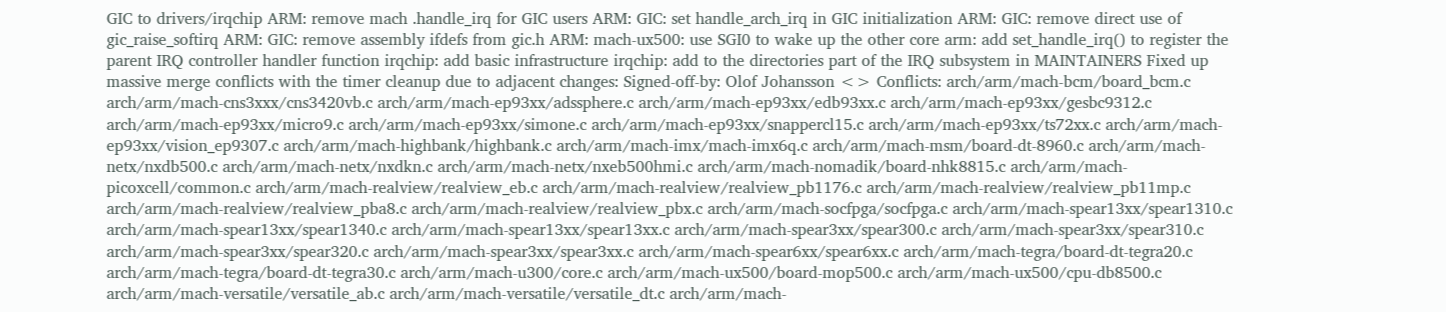GIC to drivers/irqchip ARM: remove mach .handle_irq for GIC users ARM: GIC: set handle_arch_irq in GIC initialization ARM: GIC: remove direct use of gic_raise_softirq ARM: GIC: remove assembly ifdefs from gic.h ARM: mach-ux500: use SGI0 to wake up the other core arm: add set_handle_irq() to register the parent IRQ controller handler function irqchip: add basic infrastructure irqchip: add to the directories part of the IRQ subsystem in MAINTAINERS Fixed up massive merge conflicts with the timer cleanup due to adjacent changes: Signed-off-by: Olof Johansson <> Conflicts: arch/arm/mach-bcm/board_bcm.c arch/arm/mach-cns3xxx/cns3420vb.c arch/arm/mach-ep93xx/adssphere.c arch/arm/mach-ep93xx/edb93xx.c arch/arm/mach-ep93xx/gesbc9312.c arch/arm/mach-ep93xx/micro9.c arch/arm/mach-ep93xx/simone.c arch/arm/mach-ep93xx/snappercl15.c arch/arm/mach-ep93xx/ts72xx.c arch/arm/mach-ep93xx/vision_ep9307.c arch/arm/mach-highbank/highbank.c arch/arm/mach-imx/mach-imx6q.c arch/arm/mach-msm/board-dt-8960.c arch/arm/mach-netx/nxdb500.c arch/arm/mach-netx/nxdkn.c arch/arm/mach-netx/nxeb500hmi.c arch/arm/mach-nomadik/board-nhk8815.c arch/arm/mach-picoxcell/common.c arch/arm/mach-realview/realview_eb.c arch/arm/mach-realview/realview_pb1176.c arch/arm/mach-realview/realview_pb11mp.c arch/arm/mach-realview/realview_pba8.c arch/arm/mach-realview/realview_pbx.c arch/arm/mach-socfpga/socfpga.c arch/arm/mach-spear13xx/spear1310.c arch/arm/mach-spear13xx/spear1340.c arch/arm/mach-spear13xx/spear13xx.c arch/arm/mach-spear3xx/spear300.c arch/arm/mach-spear3xx/spear310.c arch/arm/mach-spear3xx/spear320.c arch/arm/mach-spear3xx/spear3xx.c arch/arm/mach-spear6xx/spear6xx.c arch/arm/mach-tegra/board-dt-tegra20.c arch/arm/mach-tegra/board-dt-tegra30.c arch/arm/mach-u300/core.c arch/arm/mach-ux500/board-mop500.c arch/arm/mach-ux500/cpu-db8500.c arch/arm/mach-versatile/versatile_ab.c arch/arm/mach-versatile/versatile_dt.c arch/arm/mach-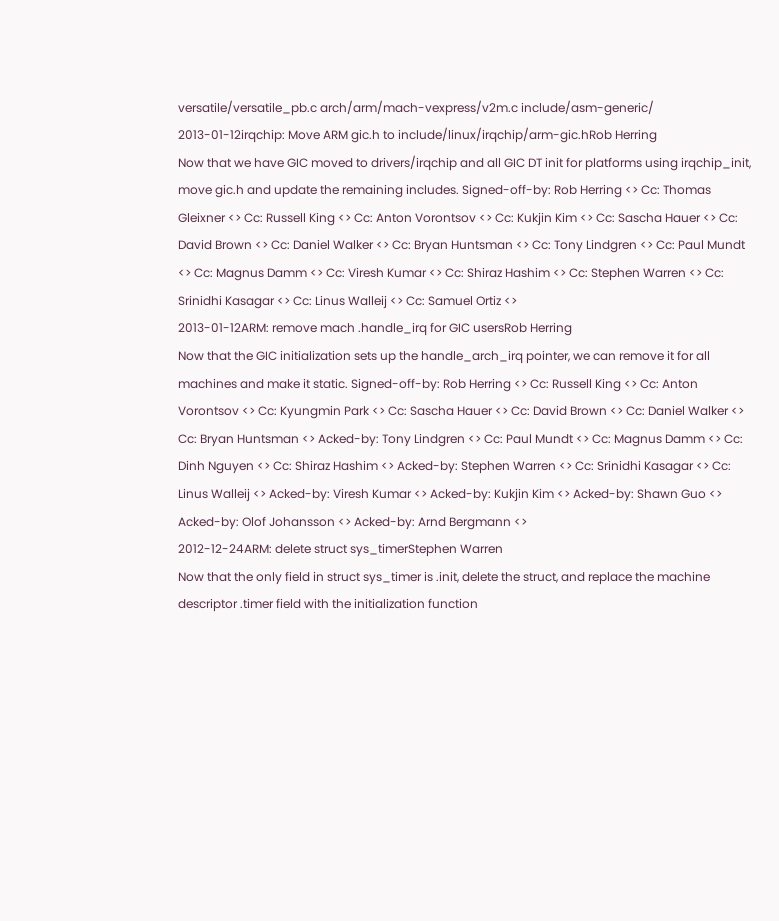versatile/versatile_pb.c arch/arm/mach-vexpress/v2m.c include/asm-generic/
2013-01-12irqchip: Move ARM gic.h to include/linux/irqchip/arm-gic.hRob Herring
Now that we have GIC moved to drivers/irqchip and all GIC DT init for platforms using irqchip_init, move gic.h and update the remaining includes. Signed-off-by: Rob Herring <> Cc: Thomas Gleixner <> Cc: Russell King <> Cc: Anton Vorontsov <> Cc: Kukjin Kim <> Cc: Sascha Hauer <> Cc: David Brown <> Cc: Daniel Walker <> Cc: Bryan Huntsman <> Cc: Tony Lindgren <> Cc: Paul Mundt <> Cc: Magnus Damm <> Cc: Viresh Kumar <> Cc: Shiraz Hashim <> Cc: Stephen Warren <> Cc: Srinidhi Kasagar <> Cc: Linus Walleij <> Cc: Samuel Ortiz <>
2013-01-12ARM: remove mach .handle_irq for GIC usersRob Herring
Now that the GIC initialization sets up the handle_arch_irq pointer, we can remove it for all machines and make it static. Signed-off-by: Rob Herring <> Cc: Russell King <> Cc: Anton Vorontsov <> Cc: Kyungmin Park <> Cc: Sascha Hauer <> Cc: David Brown <> Cc: Daniel Walker <> Cc: Bryan Huntsman <> Acked-by: Tony Lindgren <> Cc: Paul Mundt <> Cc: Magnus Damm <> Cc: Dinh Nguyen <> Cc: Shiraz Hashim <> Acked-by: Stephen Warren <> Cc: Srinidhi Kasagar <> Cc: Linus Walleij <> Acked-by: Viresh Kumar <> Acked-by: Kukjin Kim <> Acked-by: Shawn Guo <> Acked-by: Olof Johansson <> Acked-by: Arnd Bergmann <>
2012-12-24ARM: delete struct sys_timerStephen Warren
Now that the only field in struct sys_timer is .init, delete the struct, and replace the machine descriptor .timer field with the initialization function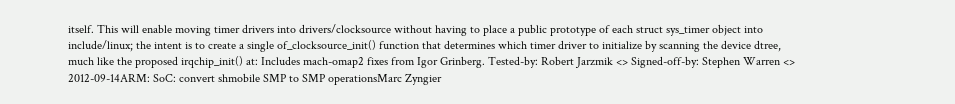itself. This will enable moving timer drivers into drivers/clocksource without having to place a public prototype of each struct sys_timer object into include/linux; the intent is to create a single of_clocksource_init() function that determines which timer driver to initialize by scanning the device dtree, much like the proposed irqchip_init() at: Includes mach-omap2 fixes from Igor Grinberg. Tested-by: Robert Jarzmik <> Signed-off-by: Stephen Warren <>
2012-09-14ARM: SoC: convert shmobile SMP to SMP operationsMarc Zyngier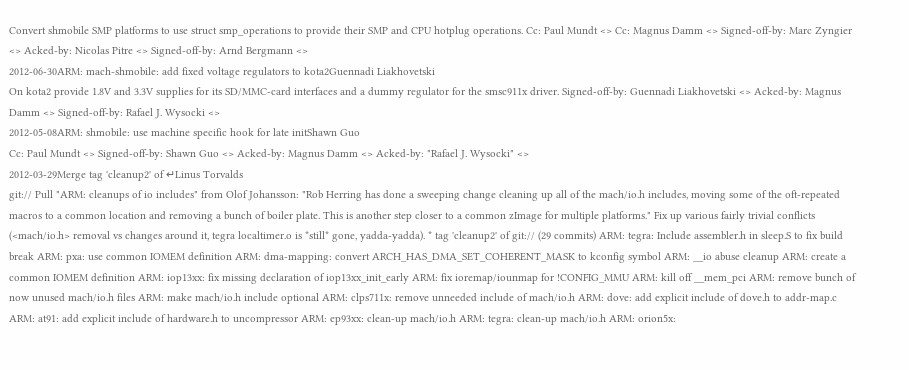Convert shmobile SMP platforms to use struct smp_operations to provide their SMP and CPU hotplug operations. Cc: Paul Mundt <> Cc: Magnus Damm <> Signed-off-by: Marc Zyngier <> Acked-by: Nicolas Pitre <> Signed-off-by: Arnd Bergmann <>
2012-06-30ARM: mach-shmobile: add fixed voltage regulators to kota2Guennadi Liakhovetski
On kota2 provide 1.8V and 3.3V supplies for its SD/MMC-card interfaces and a dummy regulator for the smsc911x driver. Signed-off-by: Guennadi Liakhovetski <> Acked-by: Magnus Damm <> Signed-off-by: Rafael J. Wysocki <>
2012-05-08ARM: shmobile: use machine specific hook for late initShawn Guo
Cc: Paul Mundt <> Signed-off-by: Shawn Guo <> Acked-by: Magnus Damm <> Acked-by: "Rafael J. Wysocki" <>
2012-03-29Merge tag 'cleanup2' of ↵Linus Torvalds
git:// Pull "ARM: cleanups of io includes" from Olof Johansson: "Rob Herring has done a sweeping change cleaning up all of the mach/io.h includes, moving some of the oft-repeated macros to a common location and removing a bunch of boiler plate. This is another step closer to a common zImage for multiple platforms." Fix up various fairly trivial conflicts (<mach/io.h> removal vs changes around it, tegra localtimer.o is *still* gone, yadda-yadda). * tag 'cleanup2' of git:// (29 commits) ARM: tegra: Include assembler.h in sleep.S to fix build break ARM: pxa: use common IOMEM definition ARM: dma-mapping: convert ARCH_HAS_DMA_SET_COHERENT_MASK to kconfig symbol ARM: __io abuse cleanup ARM: create a common IOMEM definition ARM: iop13xx: fix missing declaration of iop13xx_init_early ARM: fix ioremap/iounmap for !CONFIG_MMU ARM: kill off __mem_pci ARM: remove bunch of now unused mach/io.h files ARM: make mach/io.h include optional ARM: clps711x: remove unneeded include of mach/io.h ARM: dove: add explicit include of dove.h to addr-map.c ARM: at91: add explicit include of hardware.h to uncompressor ARM: ep93xx: clean-up mach/io.h ARM: tegra: clean-up mach/io.h ARM: orion5x: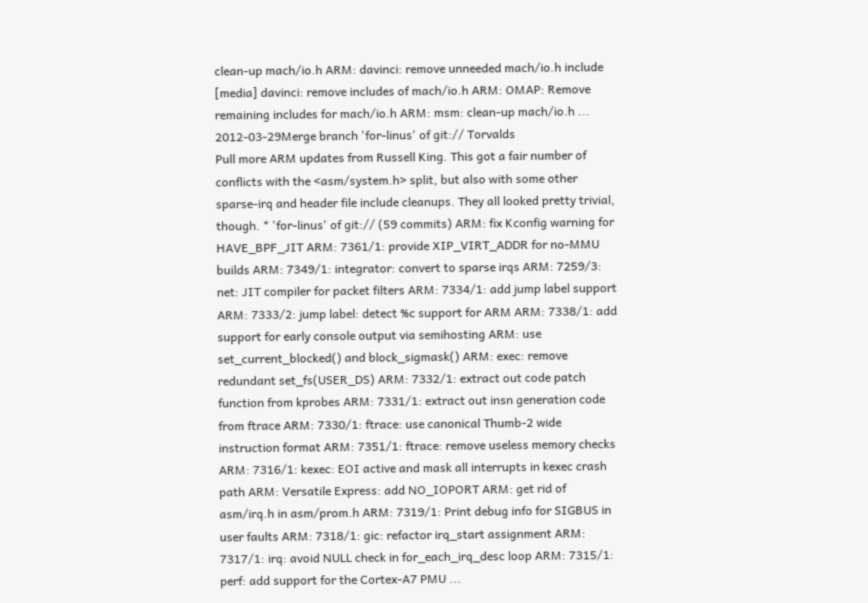clean-up mach/io.h ARM: davinci: remove unneeded mach/io.h include [media] davinci: remove includes of mach/io.h ARM: OMAP: Remove remaining includes for mach/io.h ARM: msm: clean-up mach/io.h ...
2012-03-29Merge branch 'for-linus' of git:// Torvalds
Pull more ARM updates from Russell King. This got a fair number of conflicts with the <asm/system.h> split, but also with some other sparse-irq and header file include cleanups. They all looked pretty trivial, though. * 'for-linus' of git:// (59 commits) ARM: fix Kconfig warning for HAVE_BPF_JIT ARM: 7361/1: provide XIP_VIRT_ADDR for no-MMU builds ARM: 7349/1: integrator: convert to sparse irqs ARM: 7259/3: net: JIT compiler for packet filters ARM: 7334/1: add jump label support ARM: 7333/2: jump label: detect %c support for ARM ARM: 7338/1: add support for early console output via semihosting ARM: use set_current_blocked() and block_sigmask() ARM: exec: remove redundant set_fs(USER_DS) ARM: 7332/1: extract out code patch function from kprobes ARM: 7331/1: extract out insn generation code from ftrace ARM: 7330/1: ftrace: use canonical Thumb-2 wide instruction format ARM: 7351/1: ftrace: remove useless memory checks ARM: 7316/1: kexec: EOI active and mask all interrupts in kexec crash path ARM: Versatile Express: add NO_IOPORT ARM: get rid of asm/irq.h in asm/prom.h ARM: 7319/1: Print debug info for SIGBUS in user faults ARM: 7318/1: gic: refactor irq_start assignment ARM: 7317/1: irq: avoid NULL check in for_each_irq_desc loop ARM: 7315/1: perf: add support for the Cortex-A7 PMU ...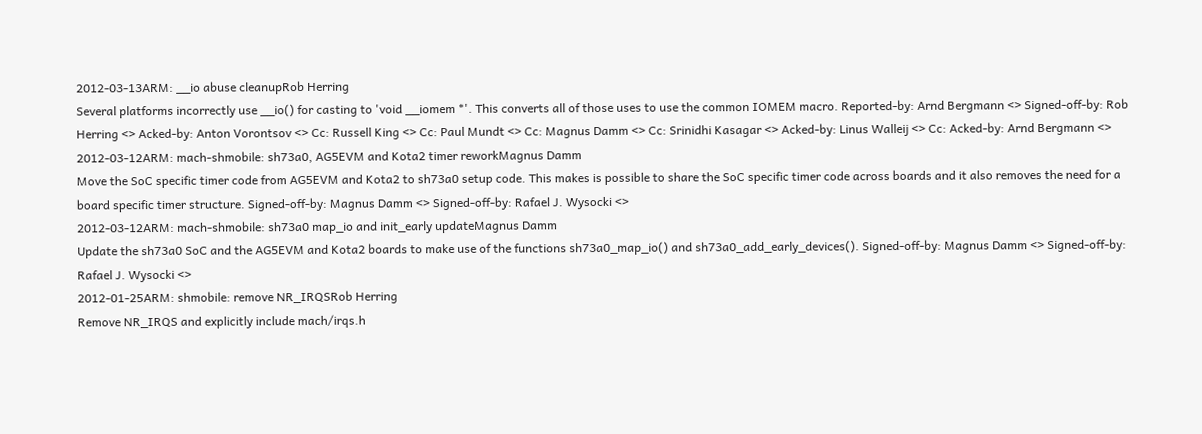2012-03-13ARM: __io abuse cleanupRob Herring
Several platforms incorrectly use __io() for casting to 'void __iomem *'. This converts all of those uses to use the common IOMEM macro. Reported-by: Arnd Bergmann <> Signed-off-by: Rob Herring <> Acked-by: Anton Vorontsov <> Cc: Russell King <> Cc: Paul Mundt <> Cc: Magnus Damm <> Cc: Srinidhi Kasagar <> Acked-by: Linus Walleij <> Cc: Acked-by: Arnd Bergmann <>
2012-03-12ARM: mach-shmobile: sh73a0, AG5EVM and Kota2 timer reworkMagnus Damm
Move the SoC specific timer code from AG5EVM and Kota2 to sh73a0 setup code. This makes is possible to share the SoC specific timer code across boards and it also removes the need for a board specific timer structure. Signed-off-by: Magnus Damm <> Signed-off-by: Rafael J. Wysocki <>
2012-03-12ARM: mach-shmobile: sh73a0 map_io and init_early updateMagnus Damm
Update the sh73a0 SoC and the AG5EVM and Kota2 boards to make use of the functions sh73a0_map_io() and sh73a0_add_early_devices(). Signed-off-by: Magnus Damm <> Signed-off-by: Rafael J. Wysocki <>
2012-01-25ARM: shmobile: remove NR_IRQSRob Herring
Remove NR_IRQS and explicitly include mach/irqs.h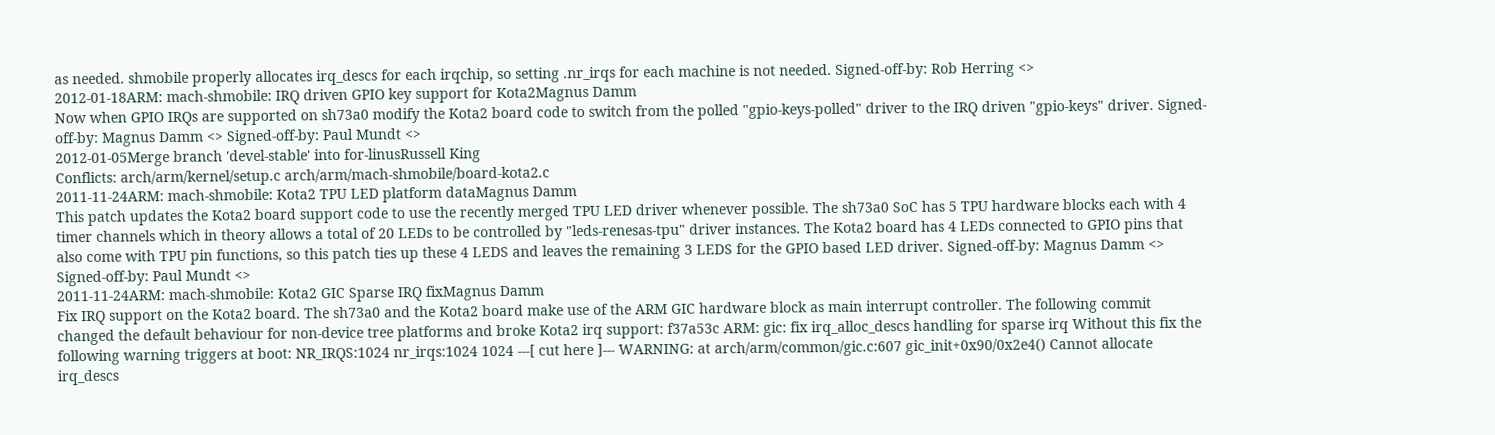as needed. shmobile properly allocates irq_descs for each irqchip, so setting .nr_irqs for each machine is not needed. Signed-off-by: Rob Herring <>
2012-01-18ARM: mach-shmobile: IRQ driven GPIO key support for Kota2Magnus Damm
Now when GPIO IRQs are supported on sh73a0 modify the Kota2 board code to switch from the polled "gpio-keys-polled" driver to the IRQ driven "gpio-keys" driver. Signed-off-by: Magnus Damm <> Signed-off-by: Paul Mundt <>
2012-01-05Merge branch 'devel-stable' into for-linusRussell King
Conflicts: arch/arm/kernel/setup.c arch/arm/mach-shmobile/board-kota2.c
2011-11-24ARM: mach-shmobile: Kota2 TPU LED platform dataMagnus Damm
This patch updates the Kota2 board support code to use the recently merged TPU LED driver whenever possible. The sh73a0 SoC has 5 TPU hardware blocks each with 4 timer channels which in theory allows a total of 20 LEDs to be controlled by "leds-renesas-tpu" driver instances. The Kota2 board has 4 LEDs connected to GPIO pins that also come with TPU pin functions, so this patch ties up these 4 LEDS and leaves the remaining 3 LEDS for the GPIO based LED driver. Signed-off-by: Magnus Damm <> Signed-off-by: Paul Mundt <>
2011-11-24ARM: mach-shmobile: Kota2 GIC Sparse IRQ fixMagnus Damm
Fix IRQ support on the Kota2 board. The sh73a0 and the Kota2 board make use of the ARM GIC hardware block as main interrupt controller. The following commit changed the default behaviour for non-device tree platforms and broke Kota2 irq support: f37a53c ARM: gic: fix irq_alloc_descs handling for sparse irq Without this fix the following warning triggers at boot: NR_IRQS:1024 nr_irqs:1024 1024 ---[ cut here ]--- WARNING: at arch/arm/common/gic.c:607 gic_init+0x90/0x2e4() Cannot allocate irq_descs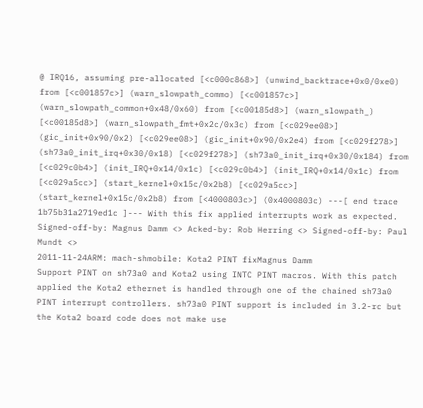@ IRQ16, assuming pre-allocated [<c000c868>] (unwind_backtrace+0x0/0xe0) from [<c001857c>] (warn_slowpath_commo) [<c001857c>] (warn_slowpath_common+0x48/0x60) from [<c00185d8>] (warn_slowpath_) [<c00185d8>] (warn_slowpath_fmt+0x2c/0x3c) from [<c029ee08>] (gic_init+0x90/0x2) [<c029ee08>] (gic_init+0x90/0x2e4) from [<c029f278>] (sh73a0_init_irq+0x30/0x18) [<c029f278>] (sh73a0_init_irq+0x30/0x184) from [<c029c0b4>] (init_IRQ+0x14/0x1c) [<c029c0b4>] (init_IRQ+0x14/0x1c) from [<c029a5cc>] (start_kernel+0x15c/0x2b8) [<c029a5cc>] (start_kernel+0x15c/0x2b8) from [<4000803c>] (0x4000803c) ---[ end trace 1b75b31a2719ed1c ]--- With this fix applied interrupts work as expected. Signed-off-by: Magnus Damm <> Acked-by: Rob Herring <> Signed-off-by: Paul Mundt <>
2011-11-24ARM: mach-shmobile: Kota2 PINT fixMagnus Damm
Support PINT on sh73a0 and Kota2 using INTC PINT macros. With this patch applied the Kota2 ethernet is handled through one of the chained sh73a0 PINT interrupt controllers. sh73a0 PINT support is included in 3.2-rc but the Kota2 board code does not make use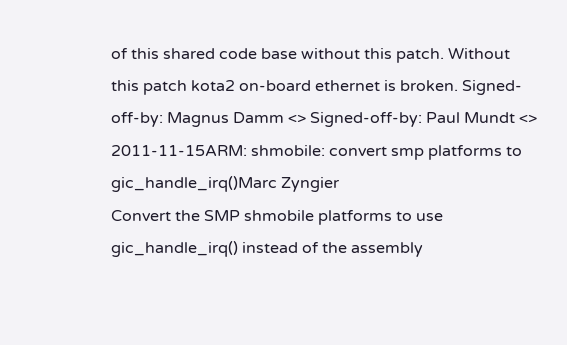of this shared code base without this patch. Without this patch kota2 on-board ethernet is broken. Signed-off-by: Magnus Damm <> Signed-off-by: Paul Mundt <>
2011-11-15ARM: shmobile: convert smp platforms to gic_handle_irq()Marc Zyngier
Convert the SMP shmobile platforms to use gic_handle_irq() instead of the assembly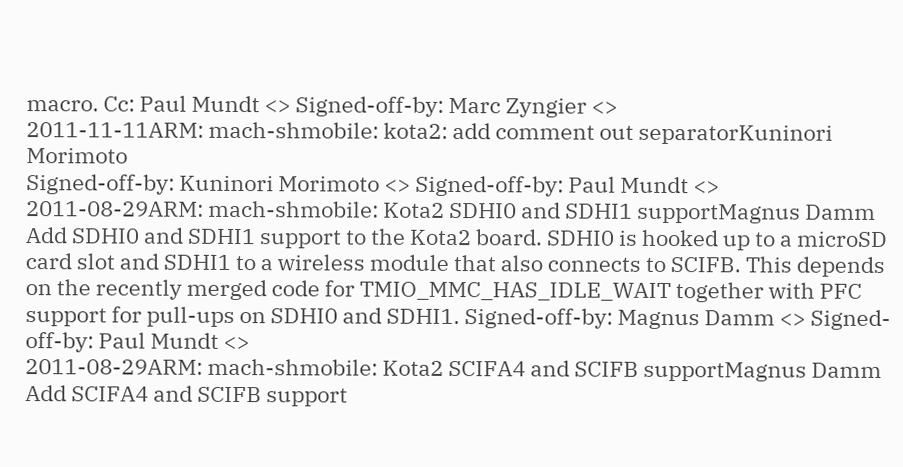macro. Cc: Paul Mundt <> Signed-off-by: Marc Zyngier <>
2011-11-11ARM: mach-shmobile: kota2: add comment out separatorKuninori Morimoto
Signed-off-by: Kuninori Morimoto <> Signed-off-by: Paul Mundt <>
2011-08-29ARM: mach-shmobile: Kota2 SDHI0 and SDHI1 supportMagnus Damm
Add SDHI0 and SDHI1 support to the Kota2 board. SDHI0 is hooked up to a microSD card slot and SDHI1 to a wireless module that also connects to SCIFB. This depends on the recently merged code for TMIO_MMC_HAS_IDLE_WAIT together with PFC support for pull-ups on SDHI0 and SDHI1. Signed-off-by: Magnus Damm <> Signed-off-by: Paul Mundt <>
2011-08-29ARM: mach-shmobile: Kota2 SCIFA4 and SCIFB supportMagnus Damm
Add SCIFA4 and SCIFB support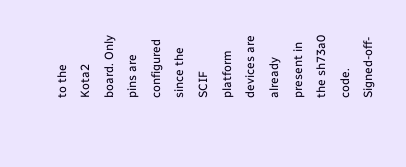to the Kota2 board. Only pins are configured since the SCIF platform devices are already present in the sh73a0 code. Signed-off-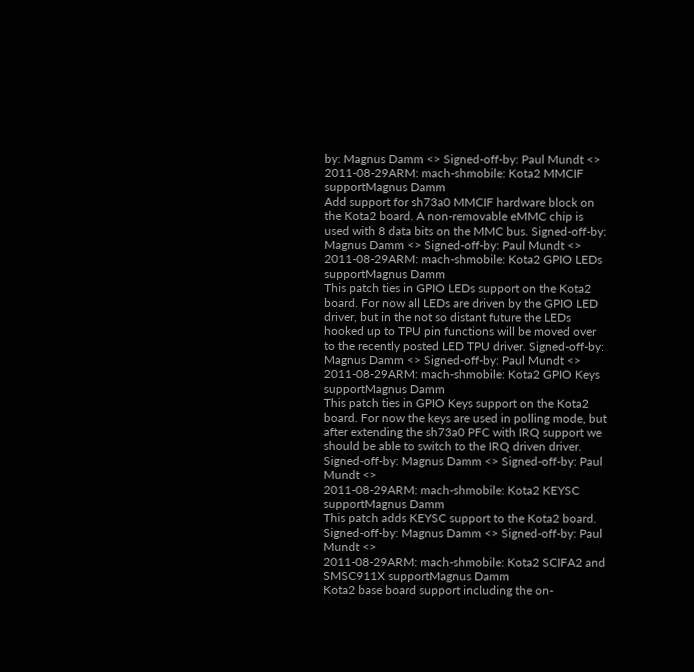by: Magnus Damm <> Signed-off-by: Paul Mundt <>
2011-08-29ARM: mach-shmobile: Kota2 MMCIF supportMagnus Damm
Add support for sh73a0 MMCIF hardware block on the Kota2 board. A non-removable eMMC chip is used with 8 data bits on the MMC bus. Signed-off-by: Magnus Damm <> Signed-off-by: Paul Mundt <>
2011-08-29ARM: mach-shmobile: Kota2 GPIO LEDs supportMagnus Damm
This patch ties in GPIO LEDs support on the Kota2 board. For now all LEDs are driven by the GPIO LED driver, but in the not so distant future the LEDs hooked up to TPU pin functions will be moved over to the recently posted LED TPU driver. Signed-off-by: Magnus Damm <> Signed-off-by: Paul Mundt <>
2011-08-29ARM: mach-shmobile: Kota2 GPIO Keys supportMagnus Damm
This patch ties in GPIO Keys support on the Kota2 board. For now the keys are used in polling mode, but after extending the sh73a0 PFC with IRQ support we should be able to switch to the IRQ driven driver. Signed-off-by: Magnus Damm <> Signed-off-by: Paul Mundt <>
2011-08-29ARM: mach-shmobile: Kota2 KEYSC supportMagnus Damm
This patch adds KEYSC support to the Kota2 board. Signed-off-by: Magnus Damm <> Signed-off-by: Paul Mundt <>
2011-08-29ARM: mach-shmobile: Kota2 SCIFA2 and SMSC911X supportMagnus Damm
Kota2 base board support including the on-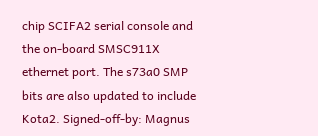chip SCIFA2 serial console and the on-board SMSC911X ethernet port. The s73a0 SMP bits are also updated to include Kota2. Signed-off-by: Magnus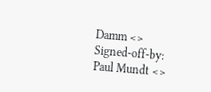Damm <> Signed-off-by: Paul Mundt <>